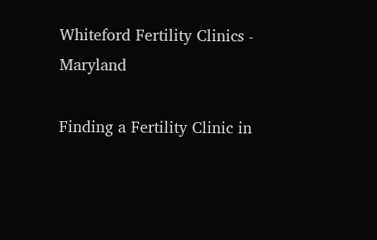Whiteford Fertility Clinics - Maryland

Finding a Fertility Clinic in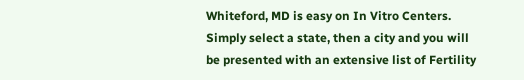Whiteford, MD is easy on In Vitro Centers. Simply select a state, then a city and you will be presented with an extensive list of Fertility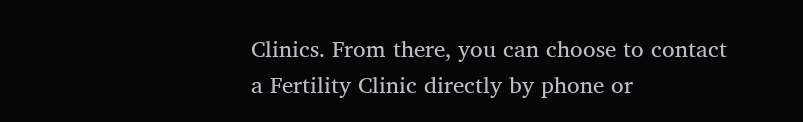Clinics. From there, you can choose to contact a Fertility Clinic directly by phone or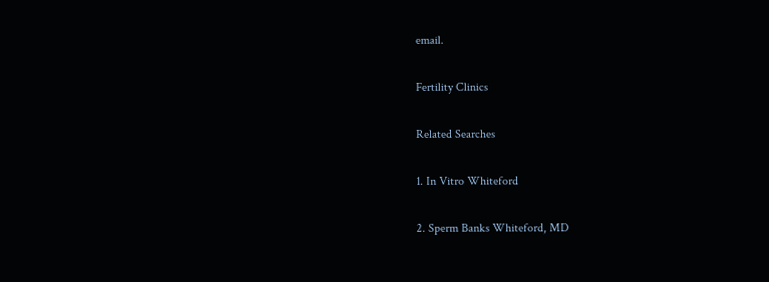email.

Fertility Clinics

Related Searches

1. In Vitro Whiteford

2. Sperm Banks Whiteford, MD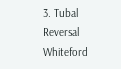3. Tubal Reversal Whiteford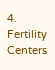4. Fertility Centers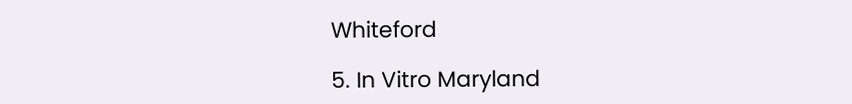Whiteford

5. In Vitro Maryland